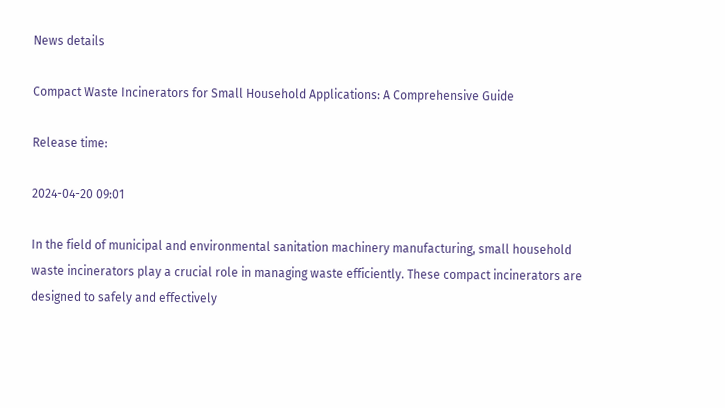News details

Compact Waste Incinerators for Small Household Applications: A Comprehensive Guide

Release time:

2024-04-20 09:01

In the field of municipal and environmental sanitation machinery manufacturing, small household waste incinerators play a crucial role in managing waste efficiently. These compact incinerators are designed to safely and effectively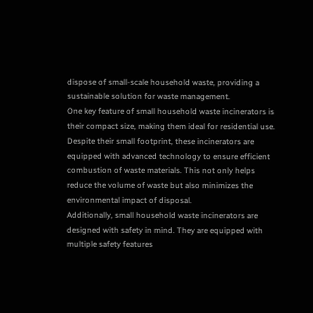dispose of small-scale household waste, providing a sustainable solution for waste management.
One key feature of small household waste incinerators is their compact size, making them ideal for residential use. Despite their small footprint, these incinerators are equipped with advanced technology to ensure efficient combustion of waste materials. This not only helps reduce the volume of waste but also minimizes the environmental impact of disposal.
Additionally, small household waste incinerators are designed with safety in mind. They are equipped with multiple safety features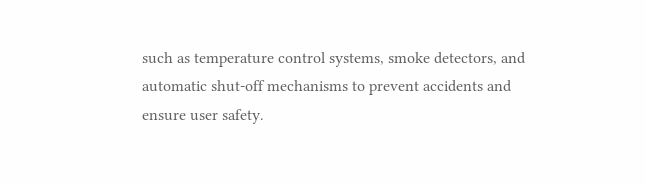such as temperature control systems, smoke detectors, and automatic shut-off mechanisms to prevent accidents and ensure user safety.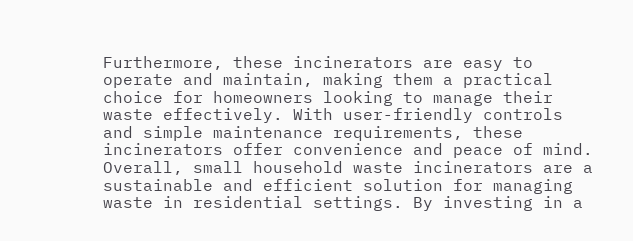Furthermore, these incinerators are easy to operate and maintain, making them a practical choice for homeowners looking to manage their waste effectively. With user-friendly controls and simple maintenance requirements, these incinerators offer convenience and peace of mind.
Overall, small household waste incinerators are a sustainable and efficient solution for managing waste in residential settings. By investing in a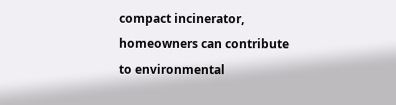compact incinerator, homeowners can contribute to environmental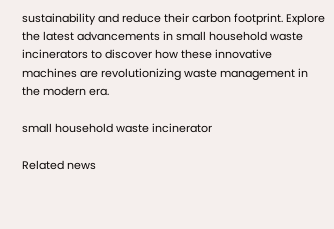sustainability and reduce their carbon footprint. Explore the latest advancements in small household waste incinerators to discover how these innovative machines are revolutionizing waste management in the modern era.

small household waste incinerator

Related news